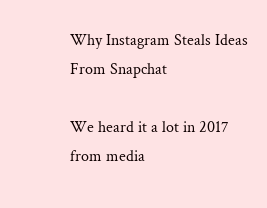Why Instagram Steals Ideas From Snapchat

We heard it a lot in 2017 from media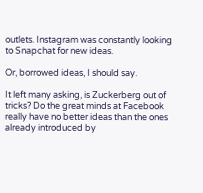outlets. Instagram was constantly looking to Snapchat for new ideas.

Or, borrowed ideas, I should say.

It left many asking, is Zuckerberg out of tricks? Do the great minds at Facebook really have no better ideas than the ones already introduced by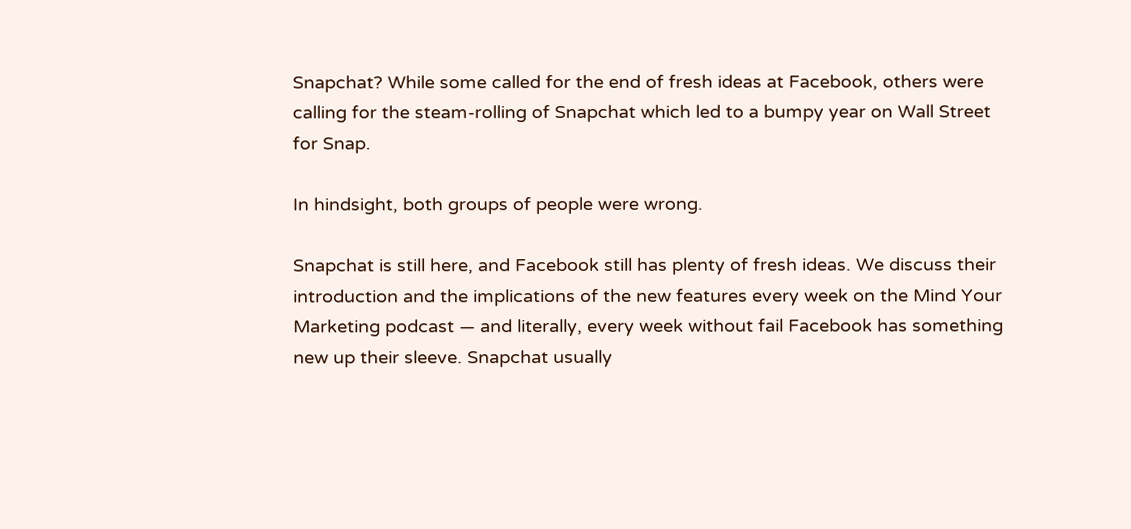Snapchat? While some called for the end of fresh ideas at Facebook, others were calling for the steam-rolling of Snapchat which led to a bumpy year on Wall Street for Snap.

In hindsight, both groups of people were wrong.

Snapchat is still here, and Facebook still has plenty of fresh ideas. We discuss their introduction and the implications of the new features every week on the Mind Your Marketing podcast — and literally, every week without fail Facebook has something new up their sleeve. Snapchat usually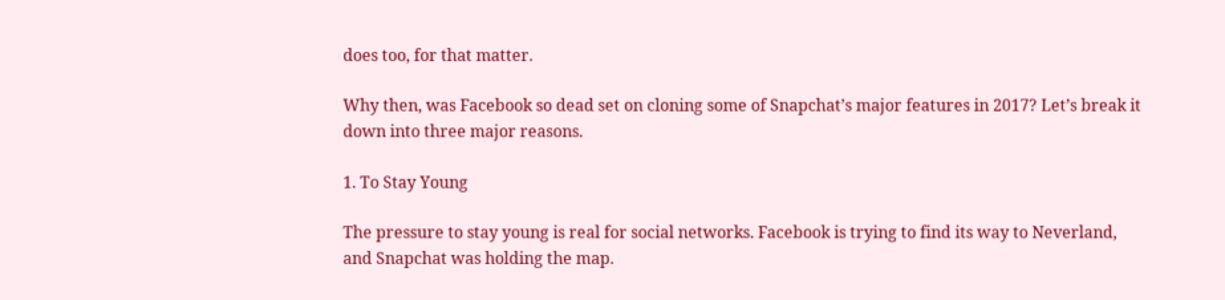does too, for that matter.

Why then, was Facebook so dead set on cloning some of Snapchat’s major features in 2017? Let’s break it down into three major reasons.

1. To Stay Young

The pressure to stay young is real for social networks. Facebook is trying to find its way to Neverland, and Snapchat was holding the map.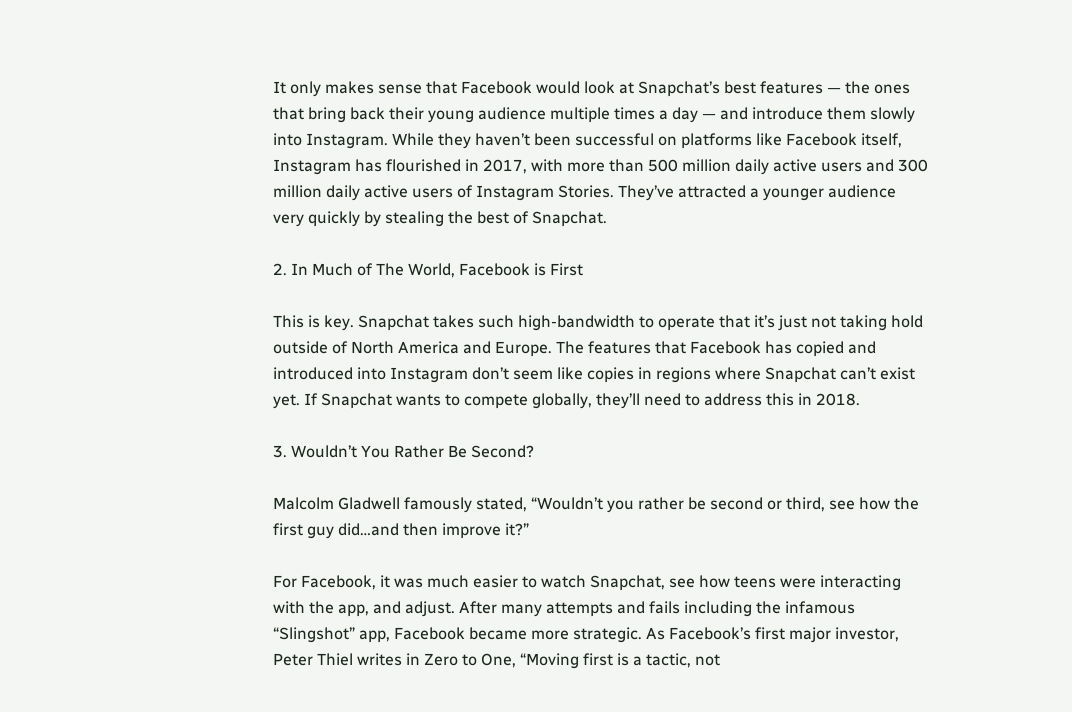It only makes sense that Facebook would look at Snapchat’s best features — the ones that bring back their young audience multiple times a day — and introduce them slowly into Instagram. While they haven’t been successful on platforms like Facebook itself, Instagram has flourished in 2017, with more than 500 million daily active users and 300 million daily active users of Instagram Stories. They’ve attracted a younger audience very quickly by stealing the best of Snapchat.

2. In Much of The World, Facebook is First

This is key. Snapchat takes such high-bandwidth to operate that it’s just not taking hold outside of North America and Europe. The features that Facebook has copied and introduced into Instagram don’t seem like copies in regions where Snapchat can’t exist yet. If Snapchat wants to compete globally, they’ll need to address this in 2018.

3. Wouldn’t You Rather Be Second?

Malcolm Gladwell famously stated, “Wouldn’t you rather be second or third, see how the first guy did…and then improve it?”

For Facebook, it was much easier to watch Snapchat, see how teens were interacting with the app, and adjust. After many attempts and fails including the infamous “Slingshot” app, Facebook became more strategic. As Facebook’s first major investor, Peter Thiel writes in Zero to One, “Moving first is a tactic, not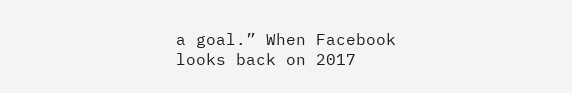a goal.” When Facebook looks back on 2017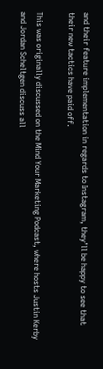and their feature implementation in regards to Instagram, they’ll be happy to see that their new tactics have paid off.

This was originally discussed on the Mind Your Marketing Podcast, where hosts Justin Kerby and Jordan Scheltgen discuss all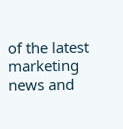of the latest marketing news and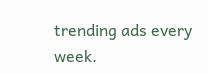trending ads every week.